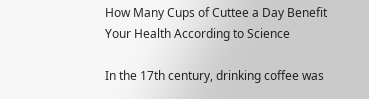How Many Cups of Cuttee a Day Benefit Your Health According to Science

In the 17th century, drinking coffee was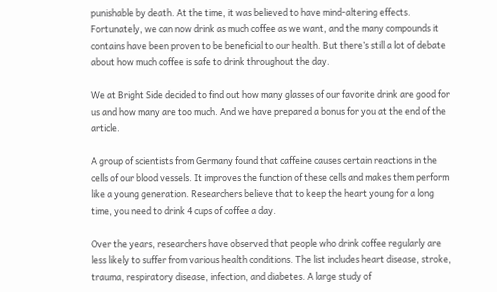punishable by death. At the time, it was believed to have mind-altering effects. Fortunately, we can now drink as much coffee as we want, and the many compounds it contains have been proven to be beneficial to our health. But there’s still a lot of debate about how much coffee is safe to drink throughout the day.

We at Bright Side decided to find out how many glasses of our favorite drink are good for us and how many are too much. And we have prepared a bonus for you at the end of the article.

A group of scientists from Germany found that caffeine causes certain reactions in the cells of our blood vessels. It improves the function of these cells and makes them perform like a young generation. Researchers believe that to keep the heart young for a long time, you need to drink 4 cups of coffee a day.

Over the years, researchers have observed that people who drink coffee regularly are less likely to suffer from various health conditions. The list includes heart disease, stroke, trauma, respiratory disease, infection, and diabetes. A large study of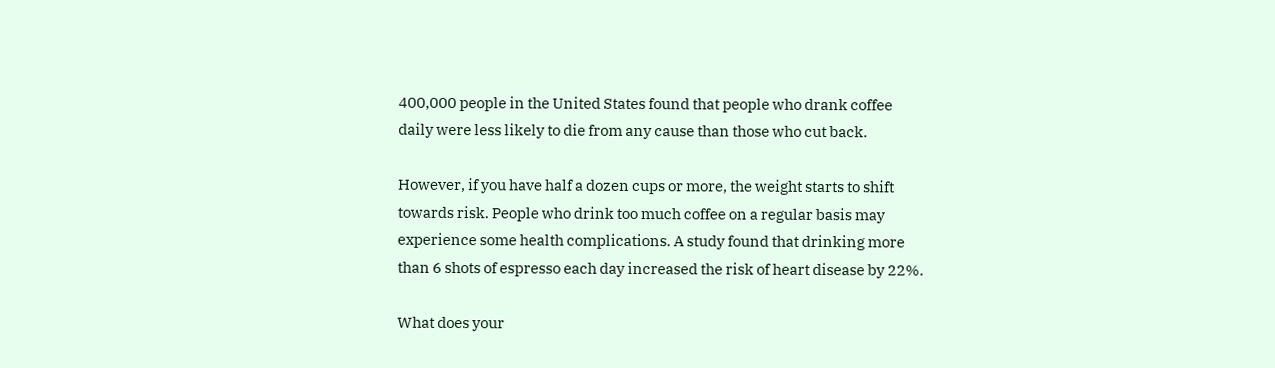400,000 people in the United States found that people who drank coffee daily were less likely to die from any cause than those who cut back.

However, if you have half a dozen cups or more, the weight starts to shift towards risk. People who drink too much coffee on a regular basis may experience some health complications. A study found that drinking more than 6 shots of espresso each day increased the risk of heart disease by 22%.

What does your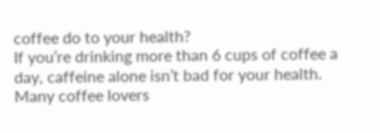coffee do to your health?
If you’re drinking more than 6 cups of coffee a day, caffeine alone isn’t bad for your health. Many coffee lovers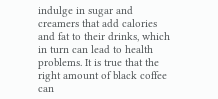indulge in sugar and creamers that add calories and fat to their drinks, which in turn can lead to health problems. It is true that the right amount of black coffee can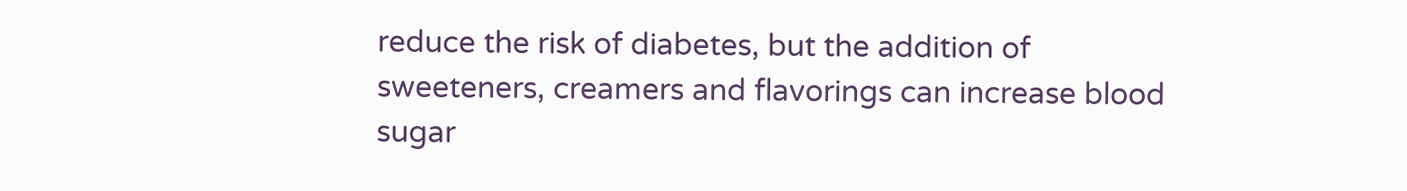reduce the risk of diabetes, but the addition of sweeteners, creamers and flavorings can increase blood sugar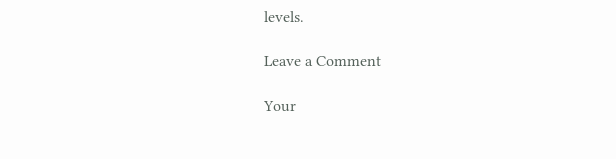levels.

Leave a Comment

Your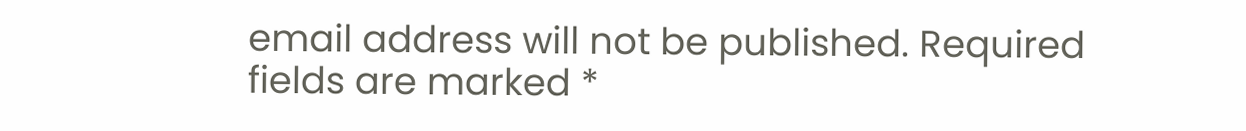email address will not be published. Required fields are marked *